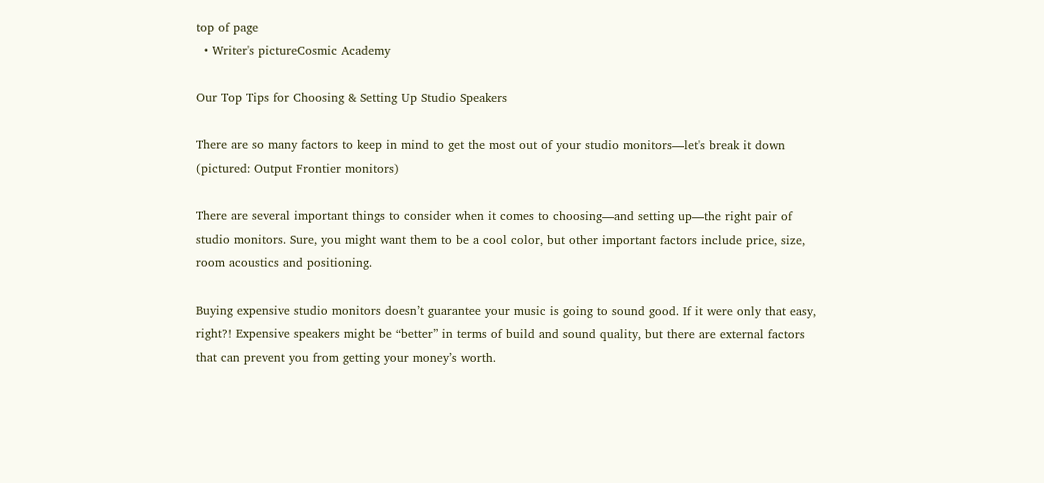top of page
  • Writer's pictureCosmic Academy

Our Top Tips for Choosing & Setting Up Studio Speakers

There are so many factors to keep in mind to get the most out of your studio monitors—let's break it down (pictured: Output Frontier monitors)

There are several important things to consider when it comes to choosing—and setting up—the right pair of studio monitors. Sure, you might want them to be a cool color, but other important factors include price, size, room acoustics and positioning.

Buying expensive studio monitors doesn’t guarantee your music is going to sound good. If it were only that easy, right?! Expensive speakers might be “better” in terms of build and sound quality, but there are external factors that can prevent you from getting your money’s worth.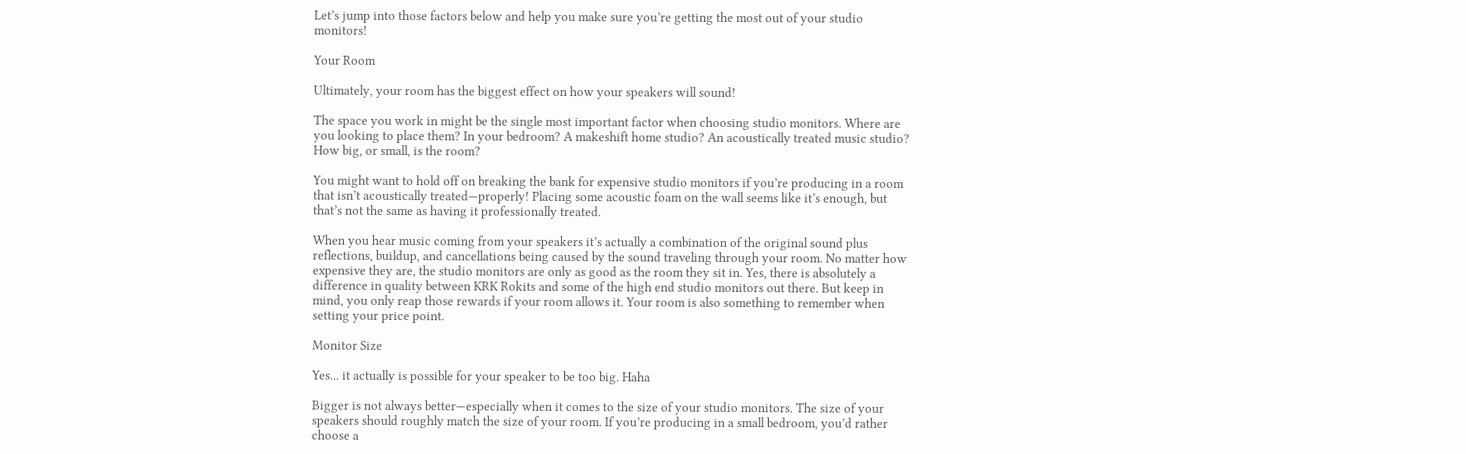Let’s jump into those factors below and help you make sure you’re getting the most out of your studio monitors!

Your Room

Ultimately, your room has the biggest effect on how your speakers will sound!

The space you work in might be the single most important factor when choosing studio monitors. Where are you looking to place them? In your bedroom? A makeshift home studio? An acoustically treated music studio? How big, or small, is the room?

You might want to hold off on breaking the bank for expensive studio monitors if you’re producing in a room that isn’t acoustically treated—properly! Placing some acoustic foam on the wall seems like it’s enough, but that’s not the same as having it professionally treated.

When you hear music coming from your speakers it’s actually a combination of the original sound plus reflections, buildup, and cancellations being caused by the sound traveling through your room. No matter how expensive they are, the studio monitors are only as good as the room they sit in. Yes, there is absolutely a difference in quality between KRK Rokits and some of the high end studio monitors out there. But keep in mind, you only reap those rewards if your room allows it. Your room is also something to remember when setting your price point.

Monitor Size

Yes... it actually is possible for your speaker to be too big. Haha

Bigger is not always better—especially when it comes to the size of your studio monitors. The size of your speakers should roughly match the size of your room. If you’re producing in a small bedroom, you’d rather choose a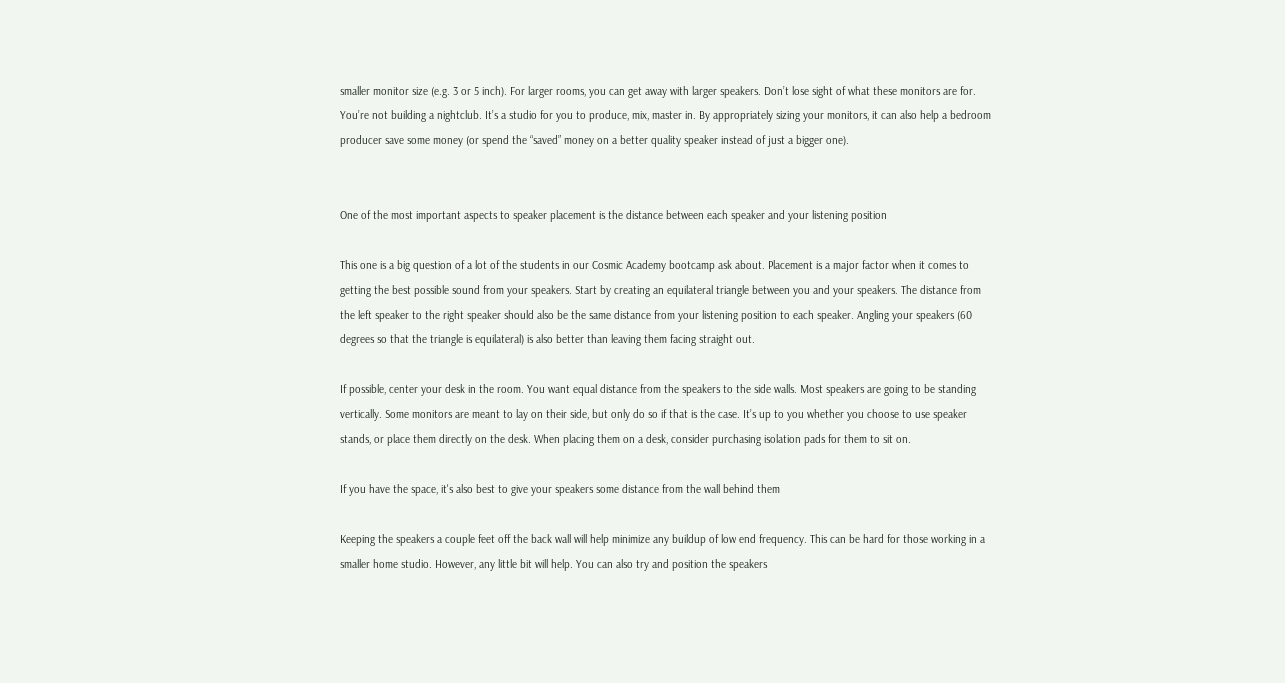smaller monitor size (e.g. 3 or 5 inch). For larger rooms, you can get away with larger speakers. Don’t lose sight of what these monitors are for. You’re not building a nightclub. It’s a studio for you to produce, mix, master in. By appropriately sizing your monitors, it can also help a bedroom producer save some money (or spend the “saved” money on a better quality speaker instead of just a bigger one).


One of the most important aspects to speaker placement is the distance between each speaker and your listening position

This one is a big question of a lot of the students in our Cosmic Academy bootcamp ask about. Placement is a major factor when it comes to getting the best possible sound from your speakers. Start by creating an equilateral triangle between you and your speakers. The distance from the left speaker to the right speaker should also be the same distance from your listening position to each speaker. Angling your speakers (60 degrees so that the triangle is equilateral) is also better than leaving them facing straight out.

If possible, center your desk in the room. You want equal distance from the speakers to the side walls. Most speakers are going to be standing vertically. Some monitors are meant to lay on their side, but only do so if that is the case. It’s up to you whether you choose to use speaker stands, or place them directly on the desk. When placing them on a desk, consider purchasing isolation pads for them to sit on.

If you have the space, it's also best to give your speakers some distance from the wall behind them

Keeping the speakers a couple feet off the back wall will help minimize any buildup of low end frequency. This can be hard for those working in a smaller home studio. However, any little bit will help. You can also try and position the speakers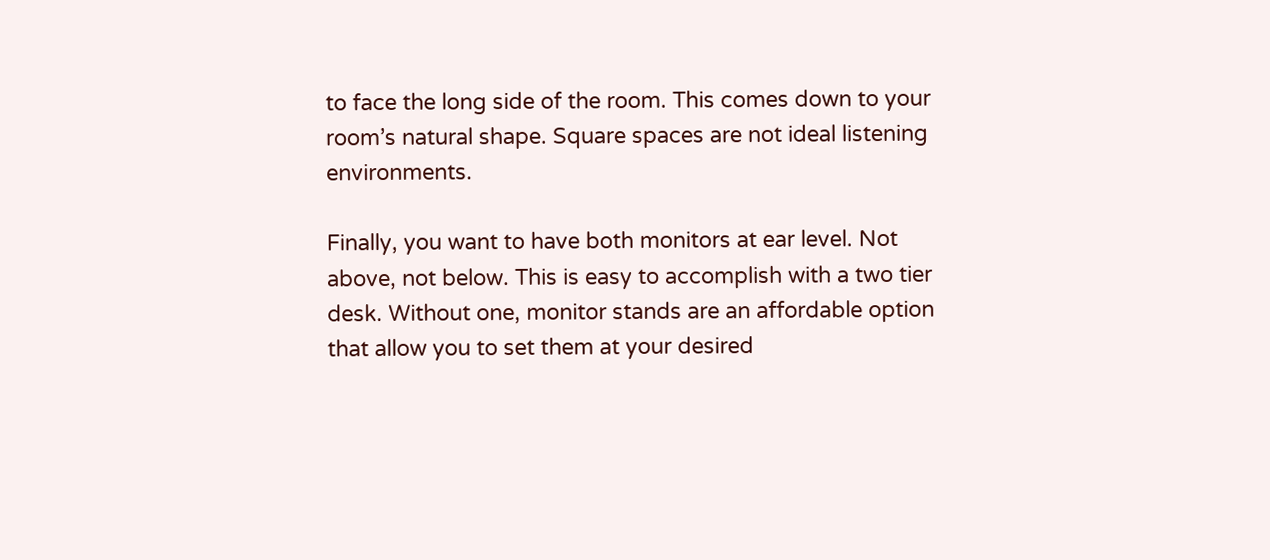to face the long side of the room. This comes down to your room’s natural shape. Square spaces are not ideal listening environments.

Finally, you want to have both monitors at ear level. Not above, not below. This is easy to accomplish with a two tier desk. Without one, monitor stands are an affordable option that allow you to set them at your desired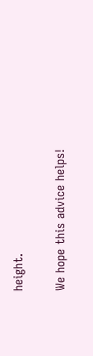height.

We hope this advice helps!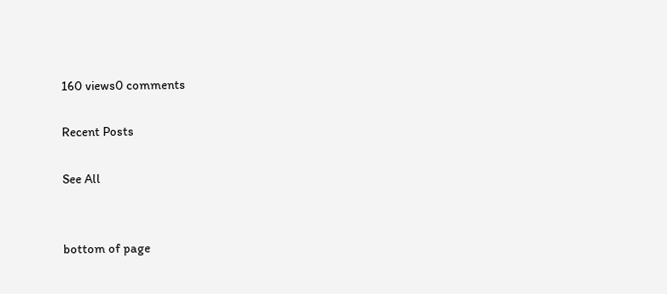160 views0 comments

Recent Posts

See All


bottom of page